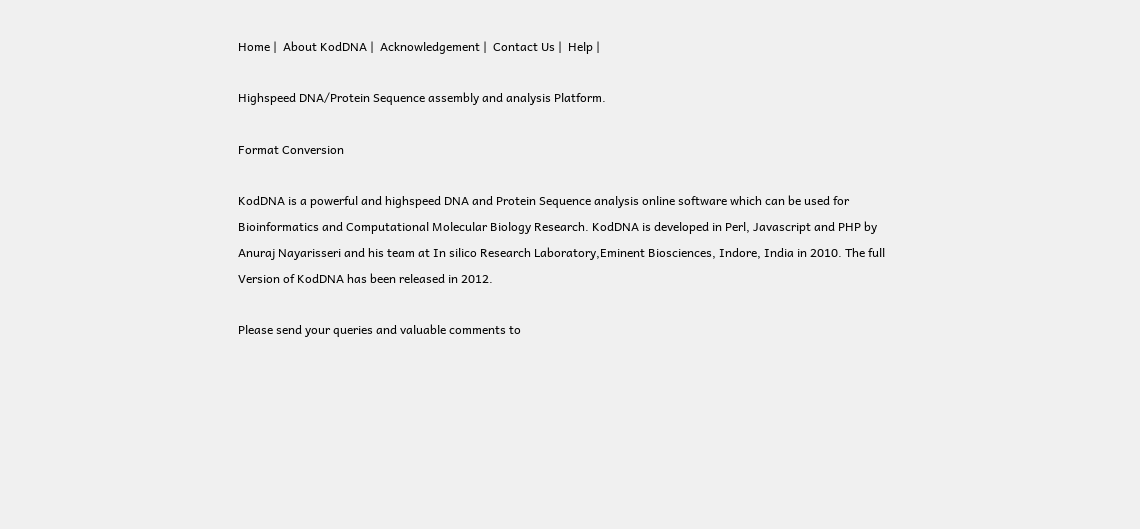Home |  About KodDNA |  Acknowledgement |  Contact Us |  Help |

Highspeed DNA/Protein Sequence assembly and analysis Platform.

Format Conversion

KodDNA is a powerful and highspeed DNA and Protein Sequence analysis online software which can be used for Bioinformatics and Computational Molecular Biology Research. KodDNA is developed in Perl, Javascript and PHP by Anuraj Nayarisseri and his team at In silico Research Laboratory,Eminent Biosciences, Indore, India in 2010. The full Version of KodDNA has been released in 2012.

Please send your queries and valuable comments to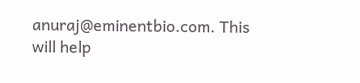anuraj@eminentbio.com. This will help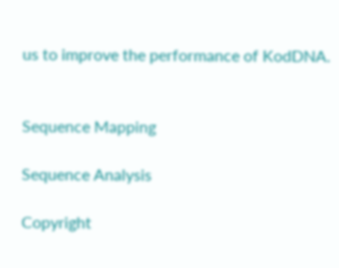us to improve the performance of KodDNA.


Sequence Mapping

Sequence Analysis

Copyright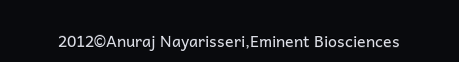2012©Anuraj Nayarisseri,Eminent Biosciences